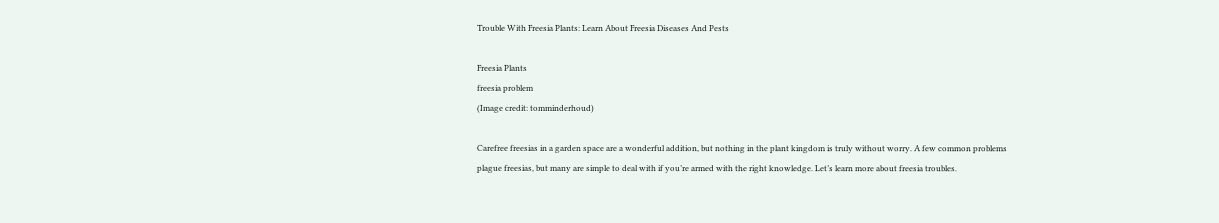Trouble With Freesia Plants: Learn About Freesia Diseases And Pests

Freesia Plants
freesia problem
(Image credit: tomminderhoud)

Carefree freesias in a garden space are a wonderful addition, but nothing in the plant kingdom is truly without worry. A few common problems plague freesias, but many are simple to deal with if you’re armed with the right knowledge. Let’s learn more about freesia troubles.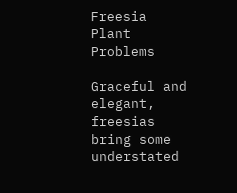Freesia Plant Problems

Graceful and elegant, freesias bring some understated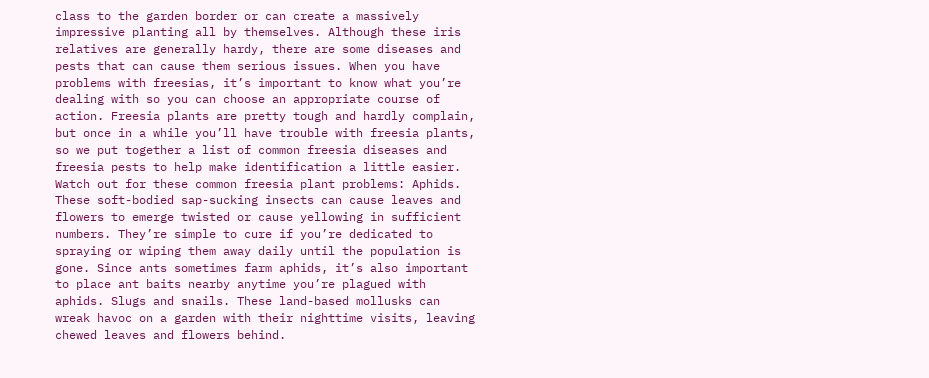class to the garden border or can create a massively impressive planting all by themselves. Although these iris relatives are generally hardy, there are some diseases and pests that can cause them serious issues. When you have problems with freesias, it’s important to know what you’re dealing with so you can choose an appropriate course of action. Freesia plants are pretty tough and hardly complain, but once in a while you’ll have trouble with freesia plants, so we put together a list of common freesia diseases and freesia pests to help make identification a little easier. Watch out for these common freesia plant problems: Aphids. These soft-bodied sap-sucking insects can cause leaves and flowers to emerge twisted or cause yellowing in sufficient numbers. They’re simple to cure if you’re dedicated to spraying or wiping them away daily until the population is gone. Since ants sometimes farm aphids, it’s also important to place ant baits nearby anytime you’re plagued with aphids. Slugs and snails. These land-based mollusks can wreak havoc on a garden with their nighttime visits, leaving chewed leaves and flowers behind.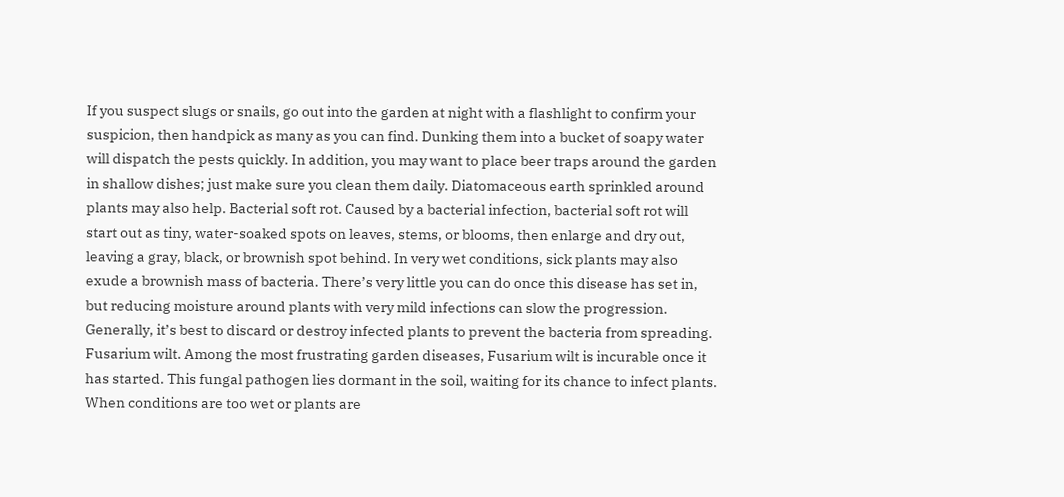If you suspect slugs or snails, go out into the garden at night with a flashlight to confirm your suspicion, then handpick as many as you can find. Dunking them into a bucket of soapy water will dispatch the pests quickly. In addition, you may want to place beer traps around the garden in shallow dishes; just make sure you clean them daily. Diatomaceous earth sprinkled around plants may also help. Bacterial soft rot. Caused by a bacterial infection, bacterial soft rot will start out as tiny, water-soaked spots on leaves, stems, or blooms, then enlarge and dry out, leaving a gray, black, or brownish spot behind. In very wet conditions, sick plants may also exude a brownish mass of bacteria. There’s very little you can do once this disease has set in, but reducing moisture around plants with very mild infections can slow the progression. Generally, it’s best to discard or destroy infected plants to prevent the bacteria from spreading. Fusarium wilt. Among the most frustrating garden diseases, Fusarium wilt is incurable once it has started. This fungal pathogen lies dormant in the soil, waiting for its chance to infect plants. When conditions are too wet or plants are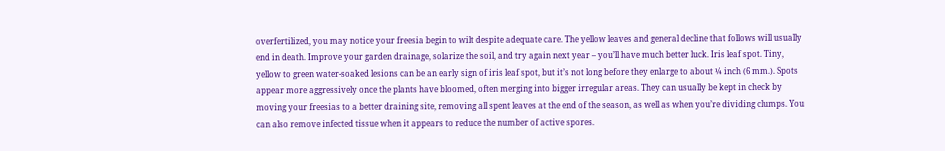overfertilized, you may notice your freesia begin to wilt despite adequate care. The yellow leaves and general decline that follows will usually end in death. Improve your garden drainage, solarize the soil, and try again next year – you’ll have much better luck. Iris leaf spot. Tiny, yellow to green water-soaked lesions can be an early sign of iris leaf spot, but it’s not long before they enlarge to about ¼ inch (6 mm.). Spots appear more aggressively once the plants have bloomed, often merging into bigger irregular areas. They can usually be kept in check by moving your freesias to a better draining site, removing all spent leaves at the end of the season, as well as when you’re dividing clumps. You can also remove infected tissue when it appears to reduce the number of active spores.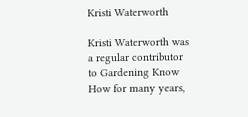Kristi Waterworth

Kristi Waterworth was a regular contributor to Gardening Know How for many years,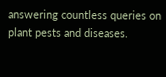answering countless queries on plant pests and diseases.